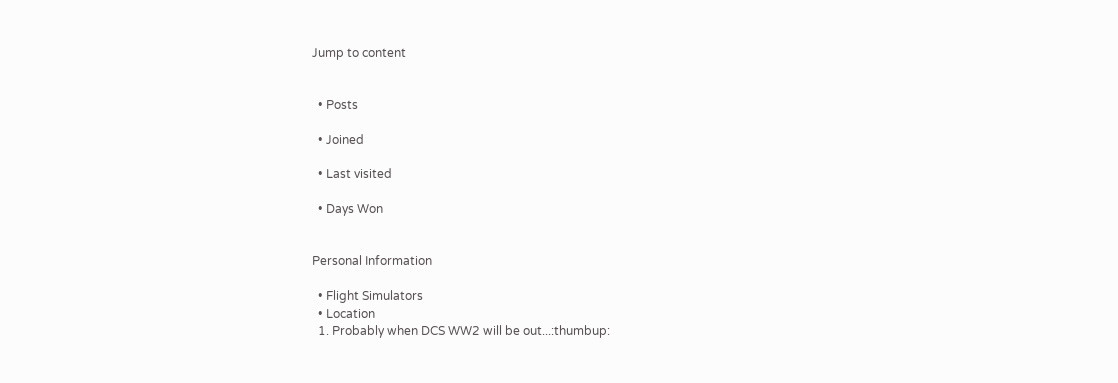Jump to content


  • Posts

  • Joined

  • Last visited

  • Days Won


Personal Information

  • Flight Simulators
  • Location
  1. Probably when DCS WW2 will be out...:thumbup: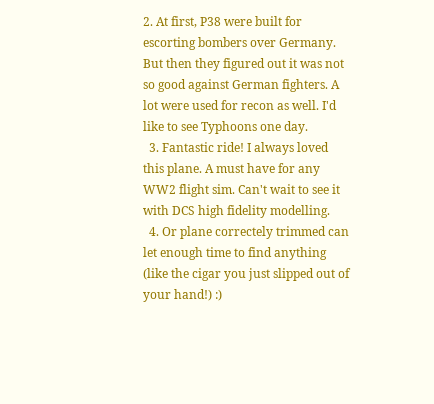2. At first, P38 were built for escorting bombers over Germany. But then they figured out it was not so good against German fighters. A lot were used for recon as well. I'd like to see Typhoons one day.
  3. Fantastic ride! I always loved this plane. A must have for any WW2 flight sim. Can't wait to see it with DCS high fidelity modelling.
  4. Or plane correctely trimmed can let enough time to find anything (like the cigar you just slipped out of your hand!) :)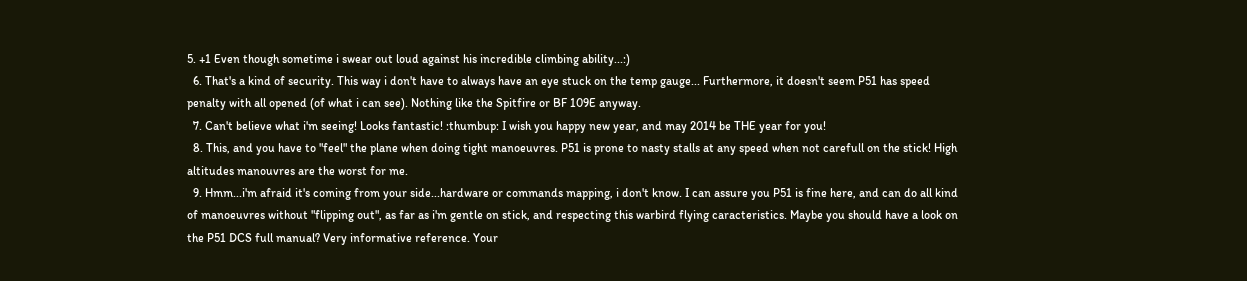5. +1 Even though sometime i swear out loud against his incredible climbing ability...:)
  6. That's a kind of security. This way i don't have to always have an eye stuck on the temp gauge... Furthermore, it doesn't seem P51 has speed penalty with all opened (of what i can see). Nothing like the Spitfire or BF 109E anyway.
  7. Can't believe what i'm seeing! Looks fantastic! :thumbup: I wish you happy new year, and may 2014 be THE year for you!
  8. This, and you have to "feel" the plane when doing tight manoeuvres. P51 is prone to nasty stalls at any speed when not carefull on the stick! High altitudes manouvres are the worst for me.
  9. Hmm...i'm afraid it's coming from your side...hardware or commands mapping, i don't know. I can assure you P51 is fine here, and can do all kind of manoeuvres without "flipping out", as far as i'm gentle on stick, and respecting this warbird flying caracteristics. Maybe you should have a look on the P51 DCS full manual? Very informative reference. Your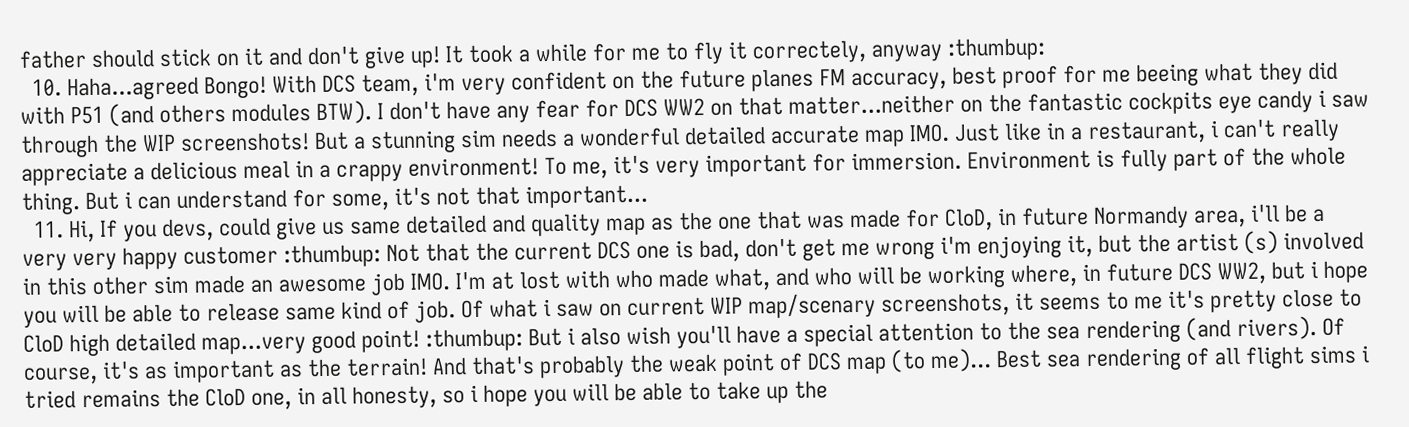father should stick on it and don't give up! It took a while for me to fly it correctely, anyway :thumbup:
  10. Haha...agreed Bongo! With DCS team, i'm very confident on the future planes FM accuracy, best proof for me beeing what they did with P51 (and others modules BTW). I don't have any fear for DCS WW2 on that matter...neither on the fantastic cockpits eye candy i saw through the WIP screenshots! But a stunning sim needs a wonderful detailed accurate map IMO. Just like in a restaurant, i can't really appreciate a delicious meal in a crappy environment! To me, it's very important for immersion. Environment is fully part of the whole thing. But i can understand for some, it's not that important...
  11. Hi, If you devs, could give us same detailed and quality map as the one that was made for CloD, in future Normandy area, i'll be a very very happy customer :thumbup: Not that the current DCS one is bad, don't get me wrong i'm enjoying it, but the artist (s) involved in this other sim made an awesome job IMO. I'm at lost with who made what, and who will be working where, in future DCS WW2, but i hope you will be able to release same kind of job. Of what i saw on current WIP map/scenary screenshots, it seems to me it's pretty close to CloD high detailed map...very good point! :thumbup: But i also wish you'll have a special attention to the sea rendering (and rivers). Of course, it's as important as the terrain! And that's probably the weak point of DCS map (to me)... Best sea rendering of all flight sims i tried remains the CloD one, in all honesty, so i hope you will be able to take up the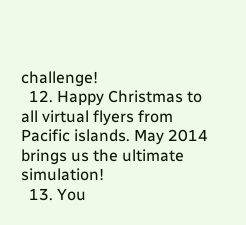challenge!
  12. Happy Christmas to all virtual flyers from Pacific islands. May 2014 brings us the ultimate simulation!
  13. You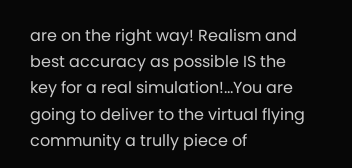are on the right way! Realism and best accuracy as possible IS the key for a real simulation!...You are going to deliver to the virtual flying community a trully piece of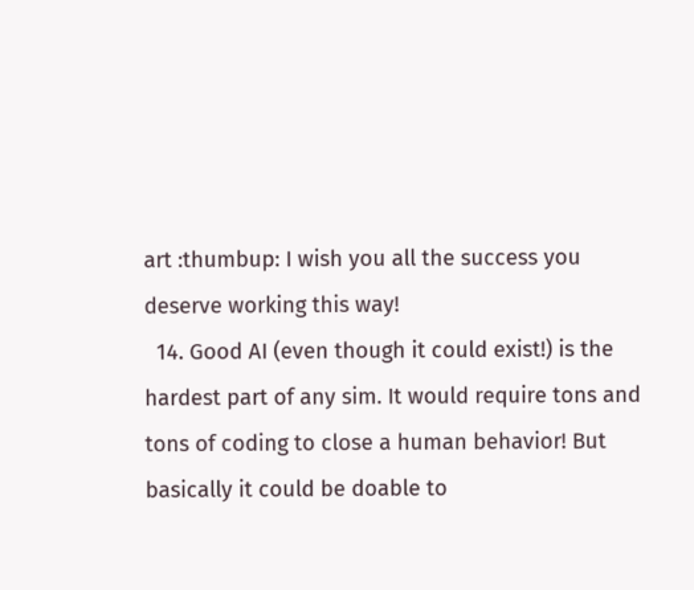art :thumbup: I wish you all the success you deserve working this way!
  14. Good AI (even though it could exist!) is the hardest part of any sim. It would require tons and tons of coding to close a human behavior! But basically it could be doable to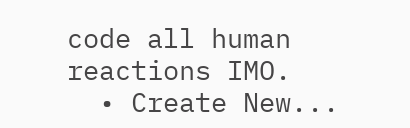code all human reactions IMO.
  • Create New...